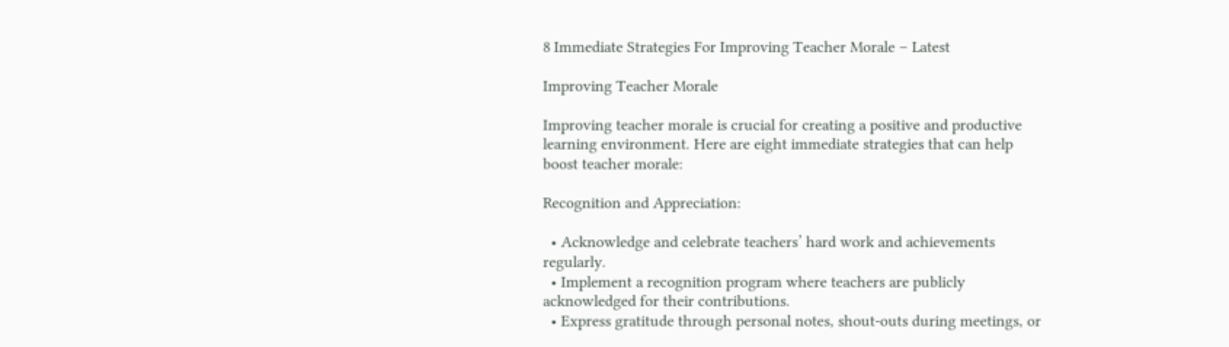8 Immediate Strategies For Improving Teacher Morale – Latest

Improving Teacher Morale

Improving teacher morale is crucial for creating a positive and productive learning environment. Here are eight immediate strategies that can help boost teacher morale:

Recognition and Appreciation:

  • Acknowledge and celebrate teachers’ hard work and achievements regularly.
  • Implement a recognition program where teachers are publicly acknowledged for their contributions.
  • Express gratitude through personal notes, shout-outs during meetings, or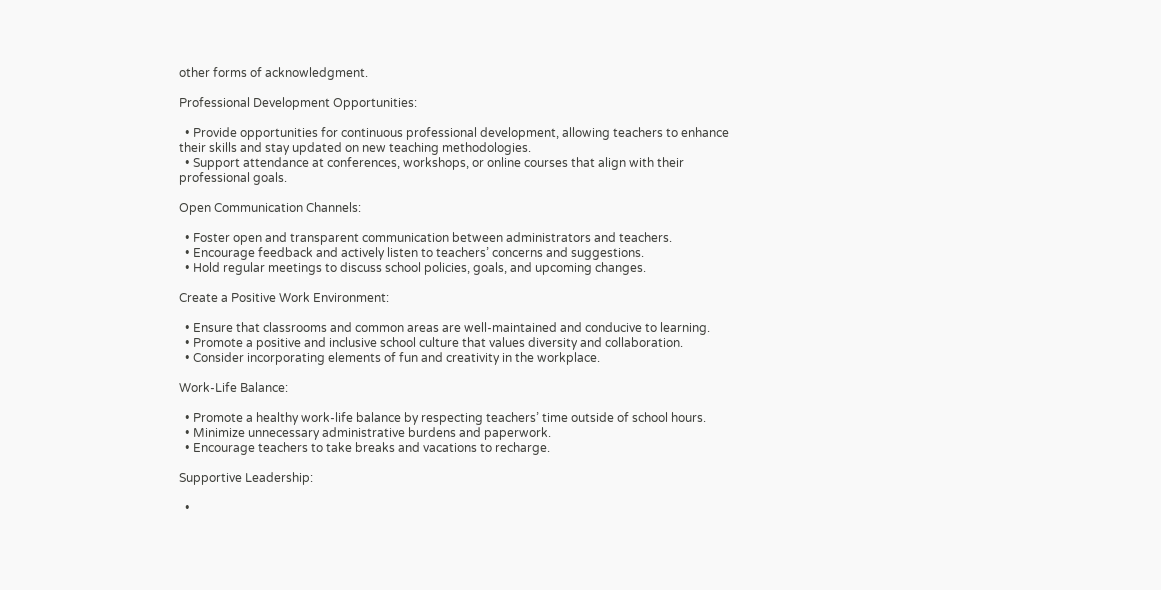other forms of acknowledgment.

Professional Development Opportunities:

  • Provide opportunities for continuous professional development, allowing teachers to enhance their skills and stay updated on new teaching methodologies.
  • Support attendance at conferences, workshops, or online courses that align with their professional goals.

Open Communication Channels:

  • Foster open and transparent communication between administrators and teachers.
  • Encourage feedback and actively listen to teachers’ concerns and suggestions.
  • Hold regular meetings to discuss school policies, goals, and upcoming changes.

Create a Positive Work Environment:

  • Ensure that classrooms and common areas are well-maintained and conducive to learning.
  • Promote a positive and inclusive school culture that values diversity and collaboration.
  • Consider incorporating elements of fun and creativity in the workplace.

Work-Life Balance:

  • Promote a healthy work-life balance by respecting teachers’ time outside of school hours.
  • Minimize unnecessary administrative burdens and paperwork.
  • Encourage teachers to take breaks and vacations to recharge.

Supportive Leadership:

  •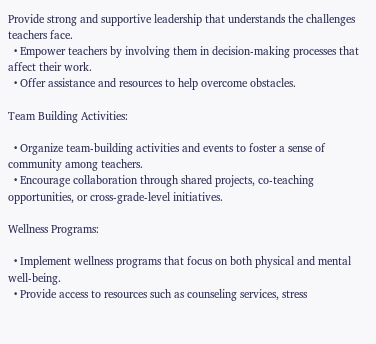Provide strong and supportive leadership that understands the challenges teachers face.
  • Empower teachers by involving them in decision-making processes that affect their work.
  • Offer assistance and resources to help overcome obstacles.

Team Building Activities:

  • Organize team-building activities and events to foster a sense of community among teachers.
  • Encourage collaboration through shared projects, co-teaching opportunities, or cross-grade-level initiatives.

Wellness Programs:

  • Implement wellness programs that focus on both physical and mental well-being.
  • Provide access to resources such as counseling services, stress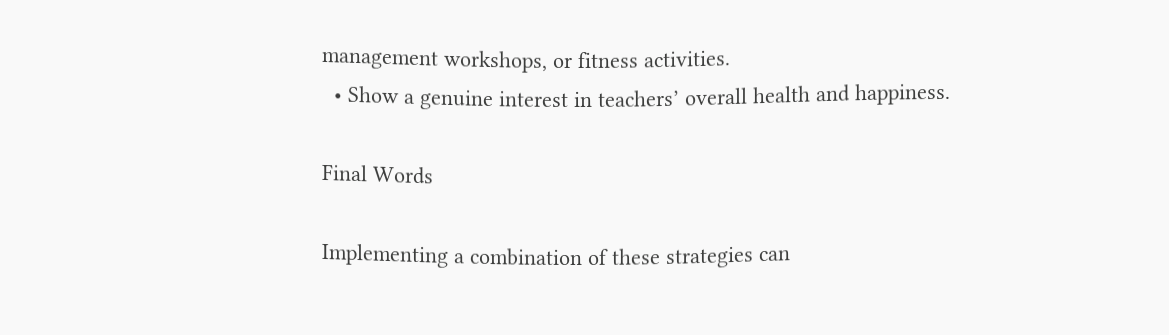management workshops, or fitness activities.
  • Show a genuine interest in teachers’ overall health and happiness.

Final Words

Implementing a combination of these strategies can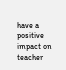have a positive impact on teacher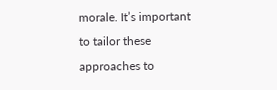morale. It’s important to tailor these approaches to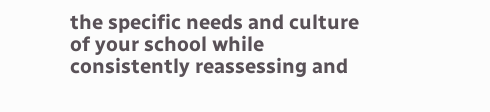the specific needs and culture of your school while consistently reassessing and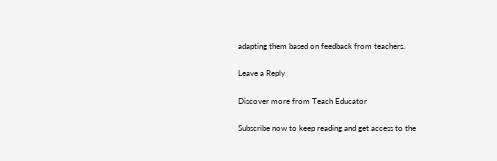adapting them based on feedback from teachers.

Leave a Reply

Discover more from Teach Educator

Subscribe now to keep reading and get access to the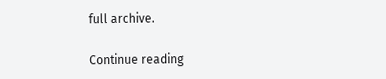full archive.

Continue reading